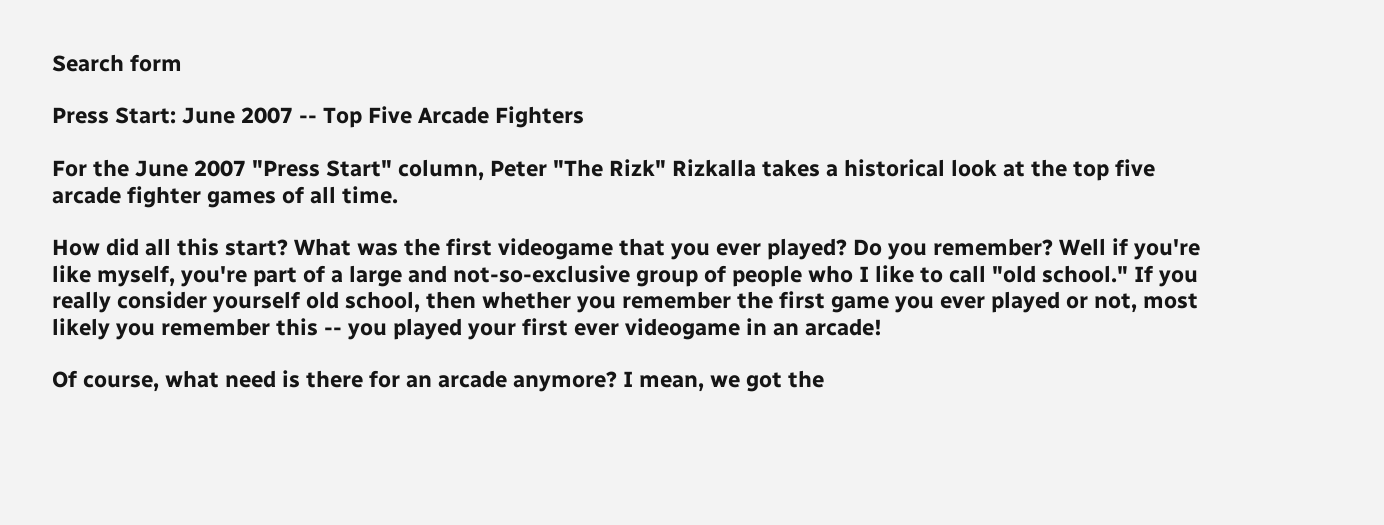Search form

Press Start: June 2007 -- Top Five Arcade Fighters

For the June 2007 "Press Start" column, Peter "The Rizk" Rizkalla takes a historical look at the top five arcade fighter games of all time.

How did all this start? What was the first videogame that you ever played? Do you remember? Well if you're like myself, you're part of a large and not-so-exclusive group of people who I like to call "old school." If you really consider yourself old school, then whether you remember the first game you ever played or not, most likely you remember this -- you played your first ever videogame in an arcade!

Of course, what need is there for an arcade anymore? I mean, we got the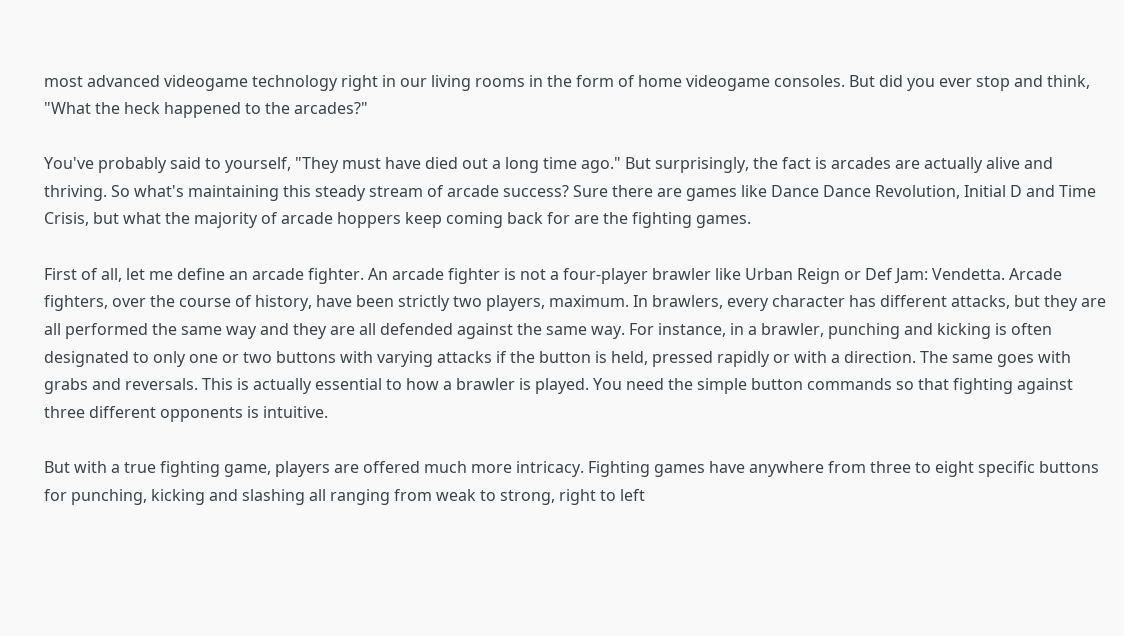most advanced videogame technology right in our living rooms in the form of home videogame consoles. But did you ever stop and think, "What the heck happened to the arcades?"

You've probably said to yourself, "They must have died out a long time ago." But surprisingly, the fact is arcades are actually alive and thriving. So what's maintaining this steady stream of arcade success? Sure there are games like Dance Dance Revolution, Initial D and Time Crisis, but what the majority of arcade hoppers keep coming back for are the fighting games.

First of all, let me define an arcade fighter. An arcade fighter is not a four-player brawler like Urban Reign or Def Jam: Vendetta. Arcade fighters, over the course of history, have been strictly two players, maximum. In brawlers, every character has different attacks, but they are all performed the same way and they are all defended against the same way. For instance, in a brawler, punching and kicking is often designated to only one or two buttons with varying attacks if the button is held, pressed rapidly or with a direction. The same goes with grabs and reversals. This is actually essential to how a brawler is played. You need the simple button commands so that fighting against three different opponents is intuitive.

But with a true fighting game, players are offered much more intricacy. Fighting games have anywhere from three to eight specific buttons for punching, kicking and slashing all ranging from weak to strong, right to left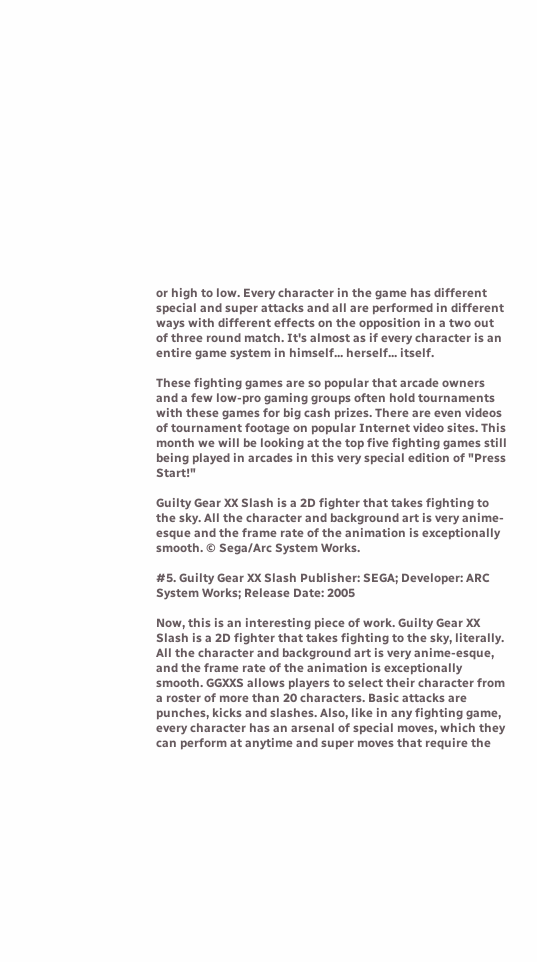or high to low. Every character in the game has different special and super attacks and all are performed in different ways with different effects on the opposition in a two out of three round match. It's almost as if every character is an entire game system in himself... herself... itself.

These fighting games are so popular that arcade owners and a few low-pro gaming groups often hold tournaments with these games for big cash prizes. There are even videos of tournament footage on popular Internet video sites. This month we will be looking at the top five fighting games still being played in arcades in this very special edition of "Press Start!"

Guilty Gear XX Slash is a 2D fighter that takes fighting to the sky. All the character and background art is very anime-esque and the frame rate of the animation is exceptionally smooth. © Sega/Arc System Works.

#5. Guilty Gear XX Slash Publisher: SEGA; Developer: ARC System Works; Release Date: 2005

Now, this is an interesting piece of work. Guilty Gear XX Slash is a 2D fighter that takes fighting to the sky, literally. All the character and background art is very anime-esque, and the frame rate of the animation is exceptionally smooth. GGXXS allows players to select their character from a roster of more than 20 characters. Basic attacks are punches, kicks and slashes. Also, like in any fighting game, every character has an arsenal of special moves, which they can perform at anytime and super moves that require the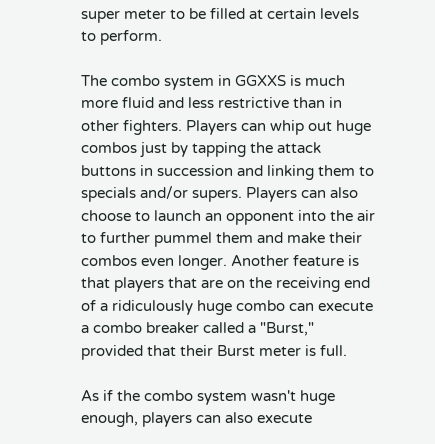super meter to be filled at certain levels to perform.

The combo system in GGXXS is much more fluid and less restrictive than in other fighters. Players can whip out huge combos just by tapping the attack buttons in succession and linking them to specials and/or supers. Players can also choose to launch an opponent into the air to further pummel them and make their combos even longer. Another feature is that players that are on the receiving end of a ridiculously huge combo can execute a combo breaker called a "Burst," provided that their Burst meter is full.

As if the combo system wasn't huge enough, players can also execute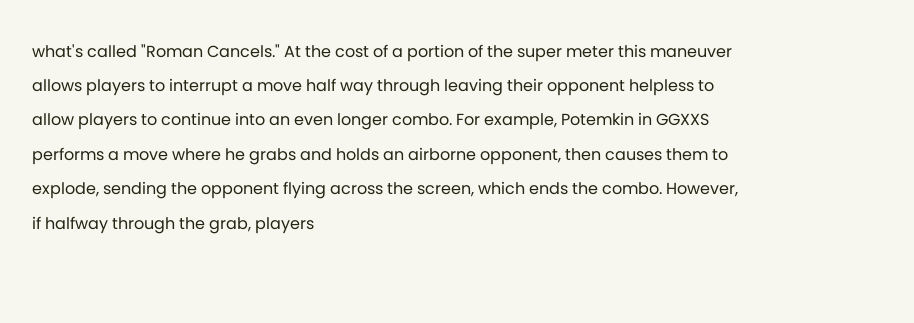what's called "Roman Cancels." At the cost of a portion of the super meter this maneuver allows players to interrupt a move half way through leaving their opponent helpless to allow players to continue into an even longer combo. For example, Potemkin in GGXXS performs a move where he grabs and holds an airborne opponent, then causes them to explode, sending the opponent flying across the screen, which ends the combo. However, if halfway through the grab, players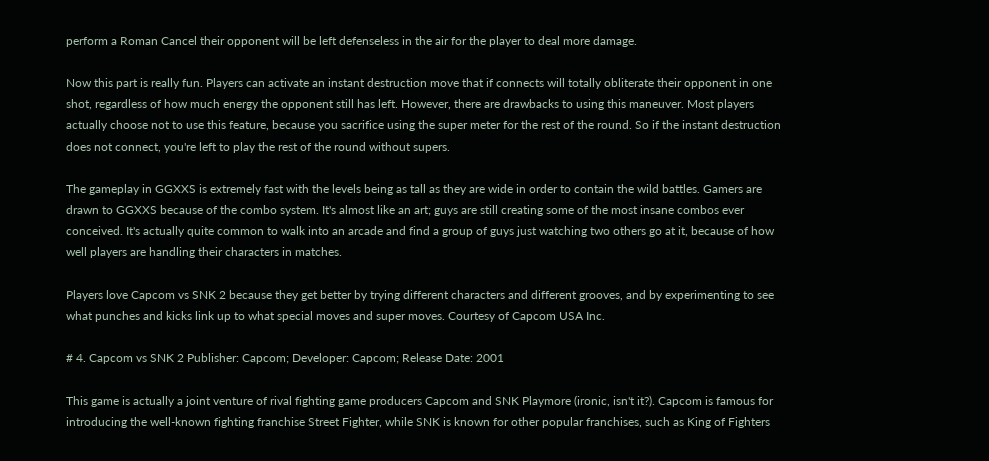perform a Roman Cancel their opponent will be left defenseless in the air for the player to deal more damage.

Now this part is really fun. Players can activate an instant destruction move that if connects will totally obliterate their opponent in one shot, regardless of how much energy the opponent still has left. However, there are drawbacks to using this maneuver. Most players actually choose not to use this feature, because you sacrifice using the super meter for the rest of the round. So if the instant destruction does not connect, you're left to play the rest of the round without supers.

The gameplay in GGXXS is extremely fast with the levels being as tall as they are wide in order to contain the wild battles. Gamers are drawn to GGXXS because of the combo system. It's almost like an art; guys are still creating some of the most insane combos ever conceived. It's actually quite common to walk into an arcade and find a group of guys just watching two others go at it, because of how well players are handling their characters in matches.

Players love Capcom vs SNK 2 because they get better by trying different characters and different grooves, and by experimenting to see what punches and kicks link up to what special moves and super moves. Courtesy of Capcom USA Inc.

# 4. Capcom vs SNK 2 Publisher: Capcom; Developer: Capcom; Release Date: 2001

This game is actually a joint venture of rival fighting game producers Capcom and SNK Playmore (ironic, isn't it?). Capcom is famous for introducing the well-known fighting franchise Street Fighter, while SNK is known for other popular franchises, such as King of Fighters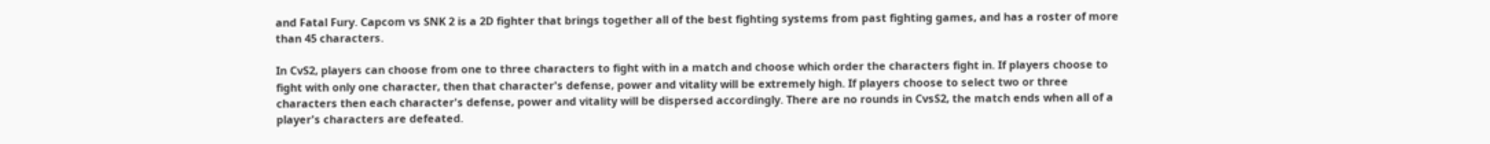and Fatal Fury. Capcom vs SNK 2 is a 2D fighter that brings together all of the best fighting systems from past fighting games, and has a roster of more than 45 characters.

In CvS2, players can choose from one to three characters to fight with in a match and choose which order the characters fight in. If players choose to fight with only one character, then that character's defense, power and vitality will be extremely high. If players choose to select two or three characters then each character's defense, power and vitality will be dispersed accordingly. There are no rounds in CvsS2, the match ends when all of a player's characters are defeated.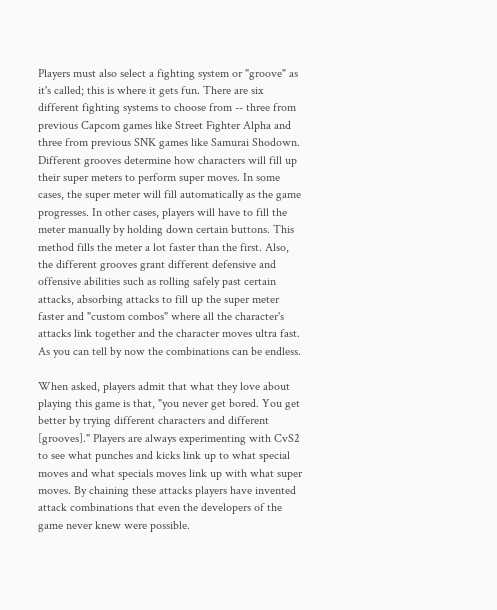Players must also select a fighting system or "groove" as it's called; this is where it gets fun. There are six different fighting systems to choose from -- three from previous Capcom games like Street Fighter Alpha and three from previous SNK games like Samurai Shodown. Different grooves determine how characters will fill up their super meters to perform super moves. In some cases, the super meter will fill automatically as the game progresses. In other cases, players will have to fill the meter manually by holding down certain buttons. This method fills the meter a lot faster than the first. Also, the different grooves grant different defensive and offensive abilities such as rolling safely past certain attacks, absorbing attacks to fill up the super meter faster and "custom combos" where all the character's attacks link together and the character moves ultra fast. As you can tell by now the combinations can be endless.

When asked, players admit that what they love about playing this game is that, "you never get bored. You get better by trying different characters and different [grooves]." Players are always experimenting with CvS2 to see what punches and kicks link up to what special moves and what specials moves link up with what super moves. By chaining these attacks players have invented attack combinations that even the developers of the game never knew were possible.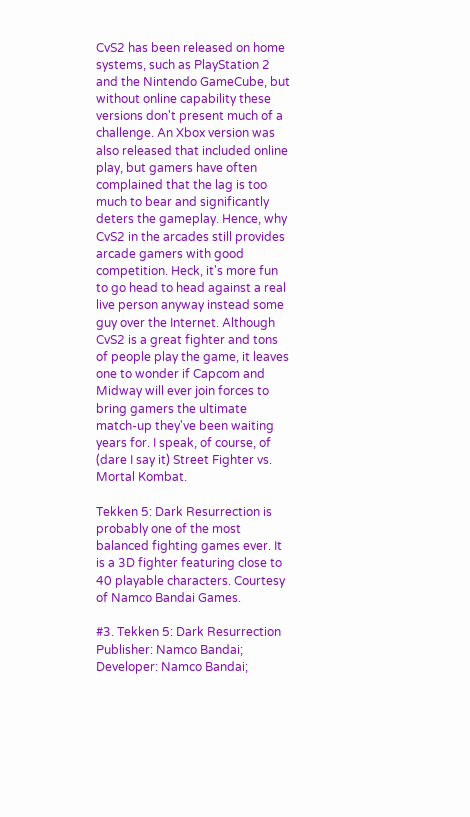CvS2 has been released on home systems, such as PlayStation 2 and the Nintendo GameCube, but without online capability these versions don't present much of a challenge. An Xbox version was also released that included online play, but gamers have often complained that the lag is too much to bear and significantly deters the gameplay. Hence, why CvS2 in the arcades still provides arcade gamers with good competition. Heck, it's more fun to go head to head against a real live person anyway instead some guy over the Internet. Although CvS2 is a great fighter and tons of people play the game, it leaves one to wonder if Capcom and Midway will ever join forces to bring gamers the ultimate match-up they've been waiting years for. I speak, of course, of (dare I say it) Street Fighter vs. Mortal Kombat.

Tekken 5: Dark Resurrection is probably one of the most balanced fighting games ever. It is a 3D fighter featuring close to 40 playable characters. Courtesy of Namco Bandai Games.

#3. Tekken 5: Dark Resurrection Publisher: Namco Bandai; Developer: Namco Bandai;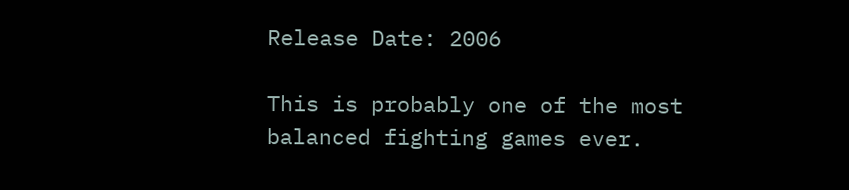Release Date: 2006

This is probably one of the most balanced fighting games ever.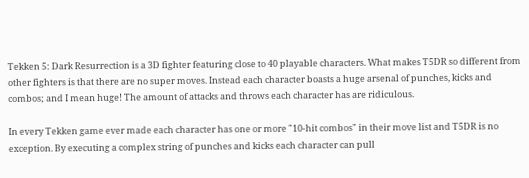Tekken 5: Dark Resurrection is a 3D fighter featuring close to 40 playable characters. What makes T5DR so different from other fighters is that there are no super moves. Instead each character boasts a huge arsenal of punches, kicks and combos; and I mean huge! The amount of attacks and throws each character has are ridiculous.

In every Tekken game ever made each character has one or more "10-hit combos" in their move list and T5DR is no exception. By executing a complex string of punches and kicks each character can pull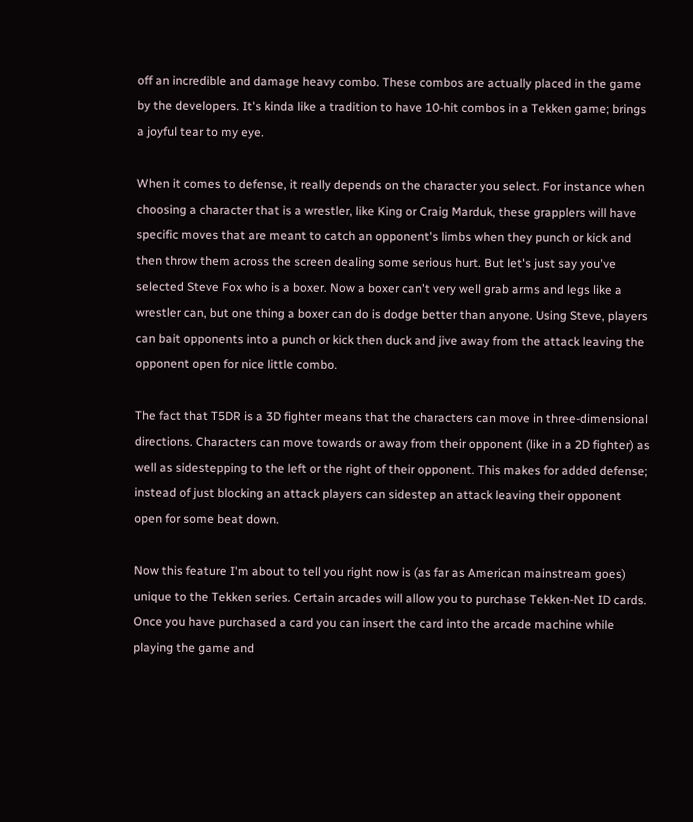off an incredible and damage heavy combo. These combos are actually placed in the game by the developers. It's kinda like a tradition to have 10-hit combos in a Tekken game; brings a joyful tear to my eye.

When it comes to defense, it really depends on the character you select. For instance when choosing a character that is a wrestler, like King or Craig Marduk, these grapplers will have specific moves that are meant to catch an opponent's limbs when they punch or kick and then throw them across the screen dealing some serious hurt. But let's just say you've selected Steve Fox who is a boxer. Now a boxer can't very well grab arms and legs like a wrestler can, but one thing a boxer can do is dodge better than anyone. Using Steve, players can bait opponents into a punch or kick then duck and jive away from the attack leaving the opponent open for nice little combo.

The fact that T5DR is a 3D fighter means that the characters can move in three-dimensional directions. Characters can move towards or away from their opponent (like in a 2D fighter) as well as sidestepping to the left or the right of their opponent. This makes for added defense; instead of just blocking an attack players can sidestep an attack leaving their opponent open for some beat down.

Now this feature I'm about to tell you right now is (as far as American mainstream goes) unique to the Tekken series. Certain arcades will allow you to purchase Tekken-Net ID cards. Once you have purchased a card you can insert the card into the arcade machine while playing the game and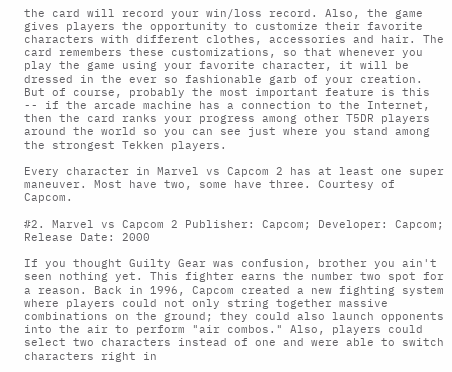the card will record your win/loss record. Also, the game gives players the opportunity to customize their favorite characters with different clothes, accessories and hair. The card remembers these customizations, so that whenever you play the game using your favorite character, it will be dressed in the ever so fashionable garb of your creation. But of course, probably the most important feature is this -- if the arcade machine has a connection to the Internet, then the card ranks your progress among other T5DR players around the world so you can see just where you stand among the strongest Tekken players.

Every character in Marvel vs Capcom 2 has at least one super maneuver. Most have two, some have three. Courtesy of Capcom.

#2. Marvel vs Capcom 2 Publisher: Capcom; Developer: Capcom; Release Date: 2000

If you thought Guilty Gear was confusion, brother you ain't seen nothing yet. This fighter earns the number two spot for a reason. Back in 1996, Capcom created a new fighting system where players could not only string together massive combinations on the ground; they could also launch opponents into the air to perform "air combos." Also, players could select two characters instead of one and were able to switch characters right in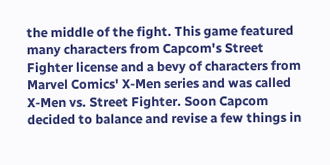the middle of the fight. This game featured many characters from Capcom's Street Fighter license and a bevy of characters from Marvel Comics' X-Men series and was called X-Men vs. Street Fighter. Soon Capcom decided to balance and revise a few things in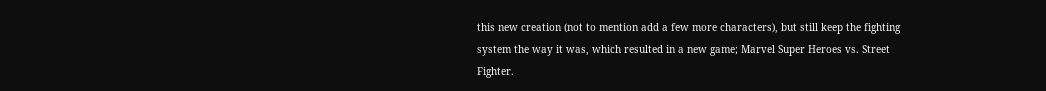this new creation (not to mention add a few more characters), but still keep the fighting system the way it was, which resulted in a new game; Marvel Super Heroes vs. Street Fighter.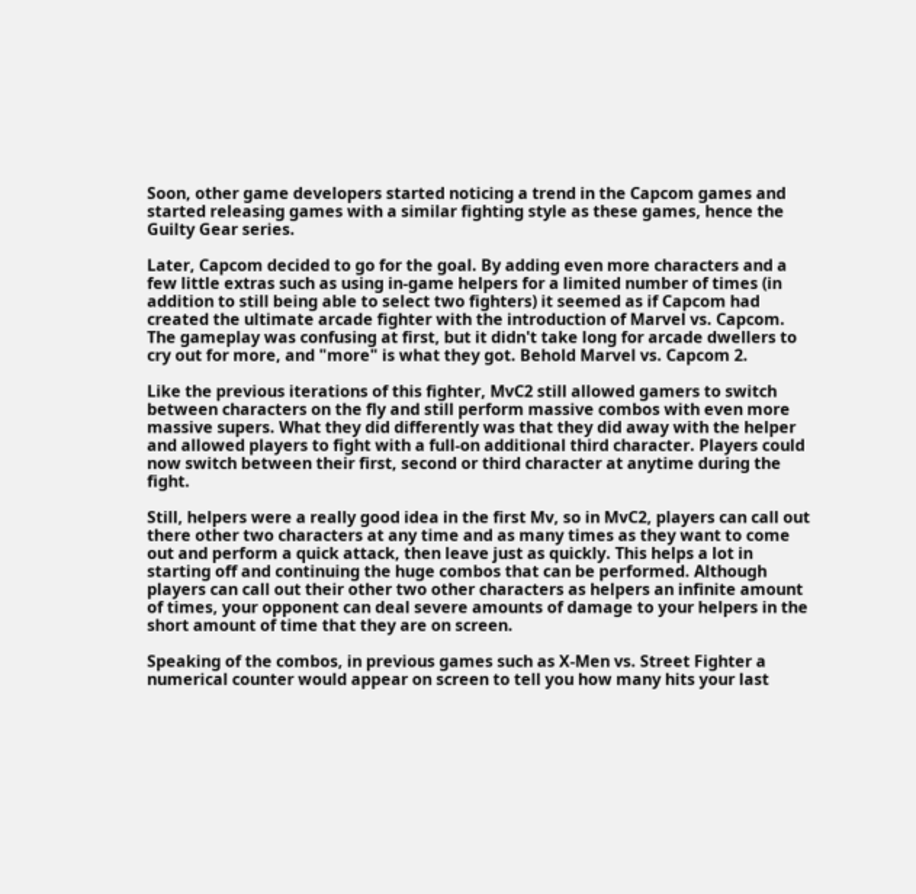Soon, other game developers started noticing a trend in the Capcom games and started releasing games with a similar fighting style as these games, hence the Guilty Gear series.

Later, Capcom decided to go for the goal. By adding even more characters and a few little extras such as using in-game helpers for a limited number of times (in addition to still being able to select two fighters) it seemed as if Capcom had created the ultimate arcade fighter with the introduction of Marvel vs. Capcom. The gameplay was confusing at first, but it didn't take long for arcade dwellers to cry out for more, and "more" is what they got. Behold Marvel vs. Capcom 2.

Like the previous iterations of this fighter, MvC2 still allowed gamers to switch between characters on the fly and still perform massive combos with even more massive supers. What they did differently was that they did away with the helper and allowed players to fight with a full-on additional third character. Players could now switch between their first, second or third character at anytime during the fight.

Still, helpers were a really good idea in the first Mv, so in MvC2, players can call out there other two characters at any time and as many times as they want to come out and perform a quick attack, then leave just as quickly. This helps a lot in starting off and continuing the huge combos that can be performed. Although players can call out their other two other characters as helpers an infinite amount of times, your opponent can deal severe amounts of damage to your helpers in the short amount of time that they are on screen.

Speaking of the combos, in previous games such as X-Men vs. Street Fighter a numerical counter would appear on screen to tell you how many hits your last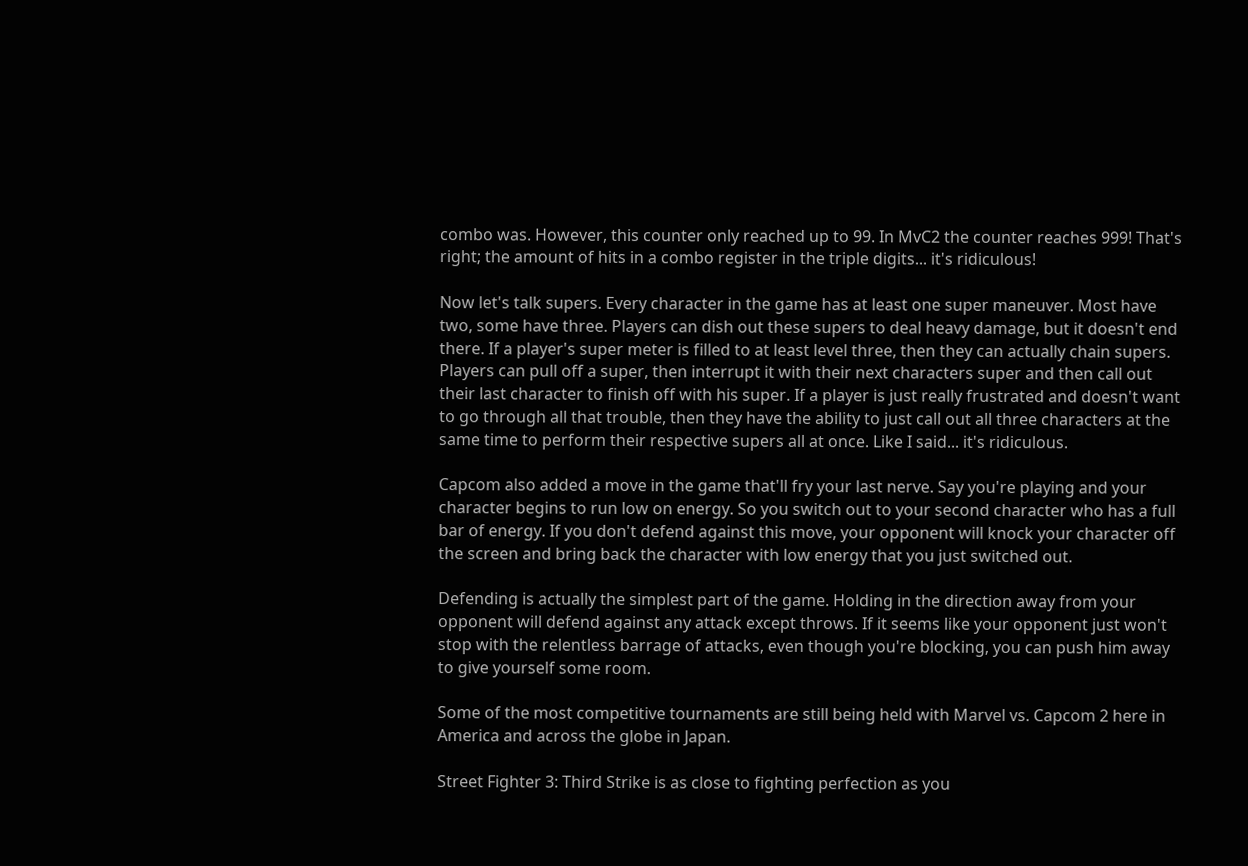combo was. However, this counter only reached up to 99. In MvC2 the counter reaches 999! That's right; the amount of hits in a combo register in the triple digits... it's ridiculous!

Now let's talk supers. Every character in the game has at least one super maneuver. Most have two, some have three. Players can dish out these supers to deal heavy damage, but it doesn't end there. If a player's super meter is filled to at least level three, then they can actually chain supers. Players can pull off a super, then interrupt it with their next characters super and then call out their last character to finish off with his super. If a player is just really frustrated and doesn't want to go through all that trouble, then they have the ability to just call out all three characters at the same time to perform their respective supers all at once. Like I said... it's ridiculous.

Capcom also added a move in the game that'll fry your last nerve. Say you're playing and your character begins to run low on energy. So you switch out to your second character who has a full bar of energy. If you don't defend against this move, your opponent will knock your character off the screen and bring back the character with low energy that you just switched out.

Defending is actually the simplest part of the game. Holding in the direction away from your opponent will defend against any attack except throws. If it seems like your opponent just won't stop with the relentless barrage of attacks, even though you're blocking, you can push him away to give yourself some room.

Some of the most competitive tournaments are still being held with Marvel vs. Capcom 2 here in America and across the globe in Japan.

Street Fighter 3: Third Strike is as close to fighting perfection as you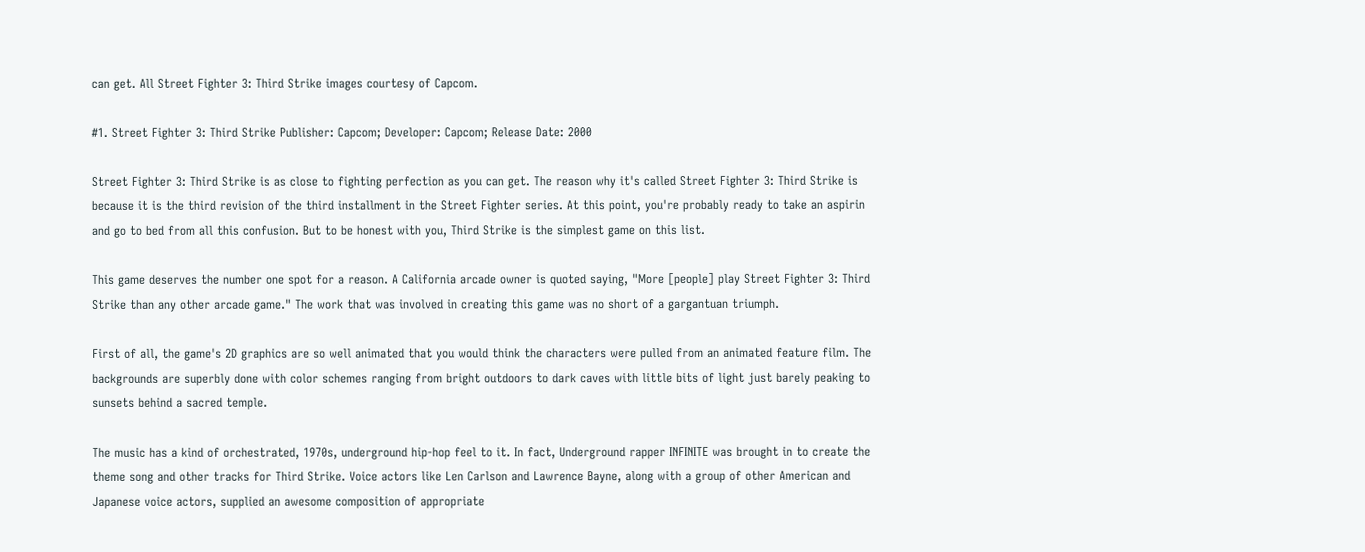can get. All Street Fighter 3: Third Strike images courtesy of Capcom.

#1. Street Fighter 3: Third Strike Publisher: Capcom; Developer: Capcom; Release Date: 2000

Street Fighter 3: Third Strike is as close to fighting perfection as you can get. The reason why it's called Street Fighter 3: Third Strike is because it is the third revision of the third installment in the Street Fighter series. At this point, you're probably ready to take an aspirin and go to bed from all this confusion. But to be honest with you, Third Strike is the simplest game on this list.

This game deserves the number one spot for a reason. A California arcade owner is quoted saying, "More [people] play Street Fighter 3: Third Strike than any other arcade game." The work that was involved in creating this game was no short of a gargantuan triumph.

First of all, the game's 2D graphics are so well animated that you would think the characters were pulled from an animated feature film. The backgrounds are superbly done with color schemes ranging from bright outdoors to dark caves with little bits of light just barely peaking to sunsets behind a sacred temple.

The music has a kind of orchestrated, 1970s, underground hip-hop feel to it. In fact, Underground rapper INFINITE was brought in to create the theme song and other tracks for Third Strike. Voice actors like Len Carlson and Lawrence Bayne, along with a group of other American and Japanese voice actors, supplied an awesome composition of appropriate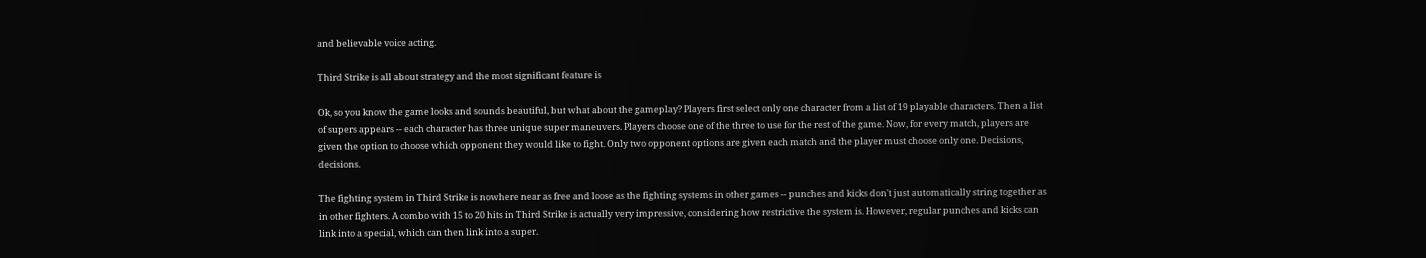and believable voice acting.

Third Strike is all about strategy and the most significant feature is

Ok, so you know the game looks and sounds beautiful, but what about the gameplay? Players first select only one character from a list of 19 playable characters. Then a list of supers appears -- each character has three unique super maneuvers. Players choose one of the three to use for the rest of the game. Now, for every match, players are given the option to choose which opponent they would like to fight. Only two opponent options are given each match and the player must choose only one. Decisions, decisions.

The fighting system in Third Strike is nowhere near as free and loose as the fighting systems in other games -- punches and kicks don't just automatically string together as in other fighters. A combo with 15 to 20 hits in Third Strike is actually very impressive, considering how restrictive the system is. However, regular punches and kicks can link into a special, which can then link into a super.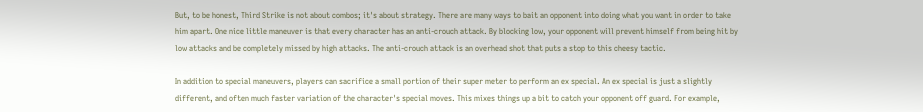But, to be honest, Third Strike is not about combos; it's about strategy. There are many ways to bait an opponent into doing what you want in order to take him apart. One nice little maneuver is that every character has an anti-crouch attack. By blocking low, your opponent will prevent himself from being hit by low attacks and be completely missed by high attacks. The anti-crouch attack is an overhead shot that puts a stop to this cheesy tactic.

In addition to special maneuvers, players can sacrifice a small portion of their super meter to perform an ex special. An ex special is just a slightly different, and often much faster variation of the character's special moves. This mixes things up a bit to catch your opponent off guard. For example,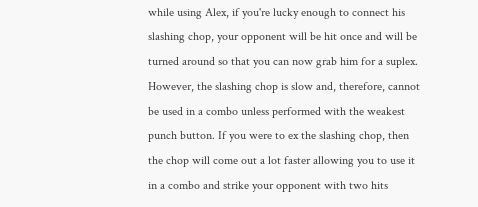while using Alex, if you're lucky enough to connect his slashing chop, your opponent will be hit once and will be turned around so that you can now grab him for a suplex. However, the slashing chop is slow and, therefore, cannot be used in a combo unless performed with the weakest punch button. If you were to ex the slashing chop, then the chop will come out a lot faster allowing you to use it in a combo and strike your opponent with two hits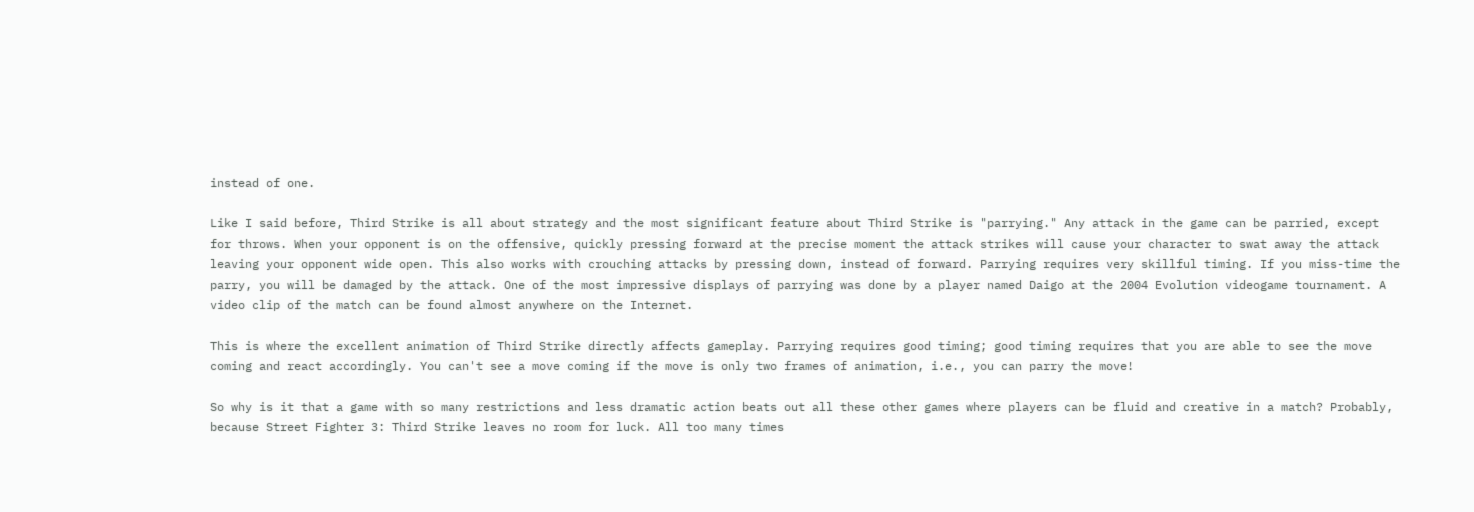instead of one.

Like I said before, Third Strike is all about strategy and the most significant feature about Third Strike is "parrying." Any attack in the game can be parried, except for throws. When your opponent is on the offensive, quickly pressing forward at the precise moment the attack strikes will cause your character to swat away the attack leaving your opponent wide open. This also works with crouching attacks by pressing down, instead of forward. Parrying requires very skillful timing. If you miss-time the parry, you will be damaged by the attack. One of the most impressive displays of parrying was done by a player named Daigo at the 2004 Evolution videogame tournament. A video clip of the match can be found almost anywhere on the Internet.

This is where the excellent animation of Third Strike directly affects gameplay. Parrying requires good timing; good timing requires that you are able to see the move coming and react accordingly. You can't see a move coming if the move is only two frames of animation, i.e., you can parry the move!

So why is it that a game with so many restrictions and less dramatic action beats out all these other games where players can be fluid and creative in a match? Probably, because Street Fighter 3: Third Strike leaves no room for luck. All too many times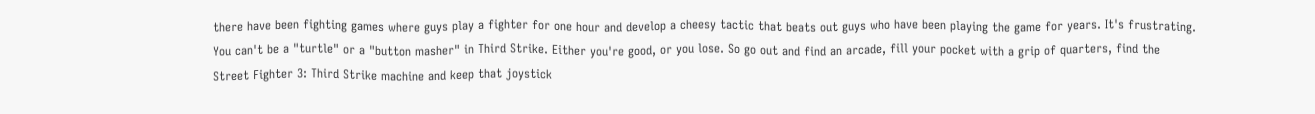there have been fighting games where guys play a fighter for one hour and develop a cheesy tactic that beats out guys who have been playing the game for years. It's frustrating. You can't be a "turtle" or a "button masher" in Third Strike. Either you're good, or you lose. So go out and find an arcade, fill your pocket with a grip of quarters, find the Street Fighter 3: Third Strike machine and keep that joystick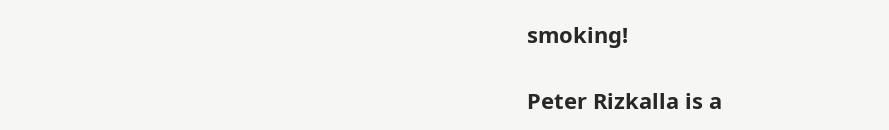smoking!

Peter Rizkalla is a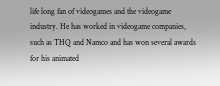life long fan of videogames and the videogame industry. He has worked in videogame companies, such as THQ and Namco and has won several awards for his animated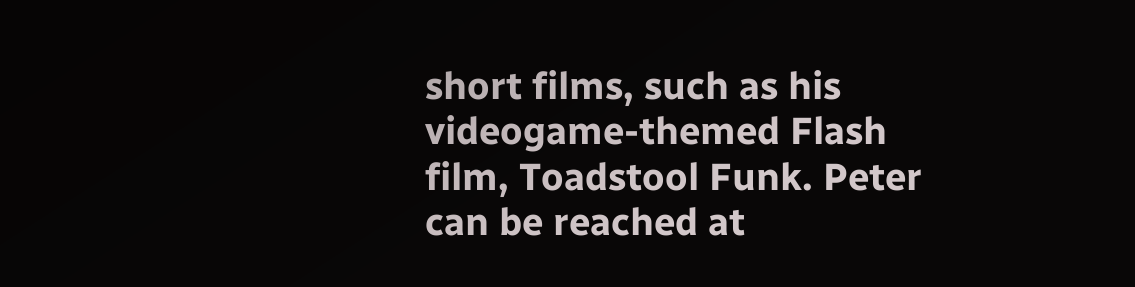short films, such as his videogame-themed Flash film, Toadstool Funk. Peter can be reached at